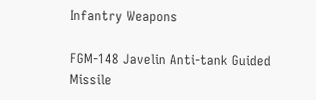Infantry Weapons

FGM-148 Javelin Anti-tank Guided Missile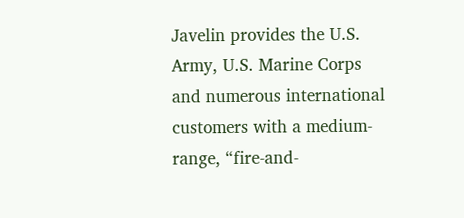Javelin provides the U.S. Army, U.S. Marine Corps and numerous international customers with a medium-range, “fire-and-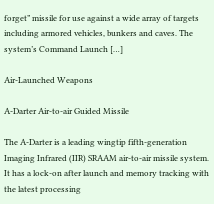forget” missile for use against a wide array of targets including armored vehicles, bunkers and caves. The system’s Command Launch […]

Air-Launched Weapons

A-Darter Air-to-air Guided Missile

The A-Darter is a leading wingtip fifth-generation Imaging Infrared (IIR) SRAAM air-to-air missile system. It has a lock-on after launch and memory tracking with the latest processing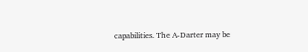capabilities. The A-Darter may be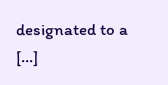designated to a […]